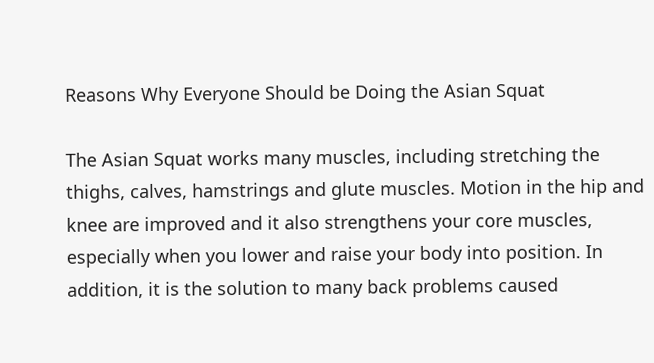Reasons Why Everyone Should be Doing the Asian Squat

The Asian Squat works many muscles, including stretching the thighs, calves, hamstrings and glute muscles. Motion in the hip and knee are improved and it also strengthens your core muscles, especially when you lower and raise your body into position. In addition, it is the solution to many back problems caused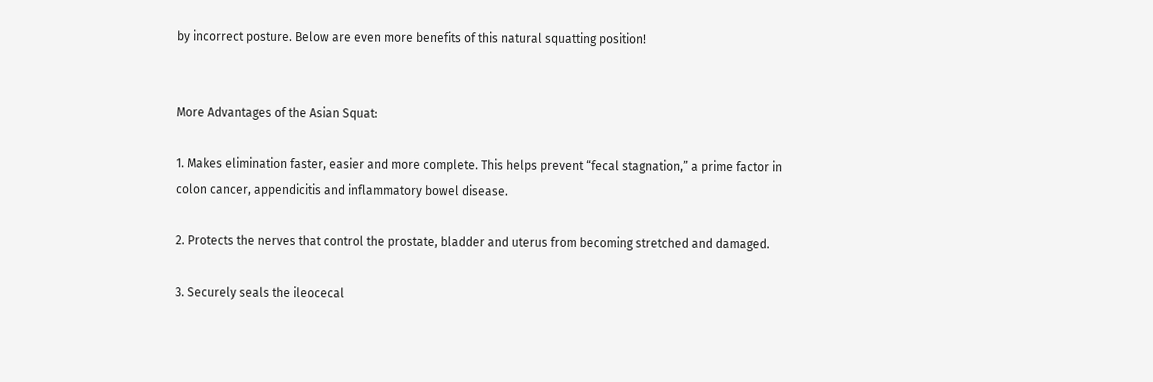by incorrect posture. Below are even more benefits of this natural squatting position!


More Advantages of the Asian Squat:

1. Makes elimination faster, easier and more complete. This helps prevent “fecal stagnation,” a prime factor in colon cancer, appendicitis and inflammatory bowel disease.

2. Protects the nerves that control the prostate, bladder and uterus from becoming stretched and damaged.

3. Securely seals the ileocecal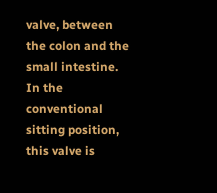valve, between the colon and the small intestine. In the conventional sitting position, this valve is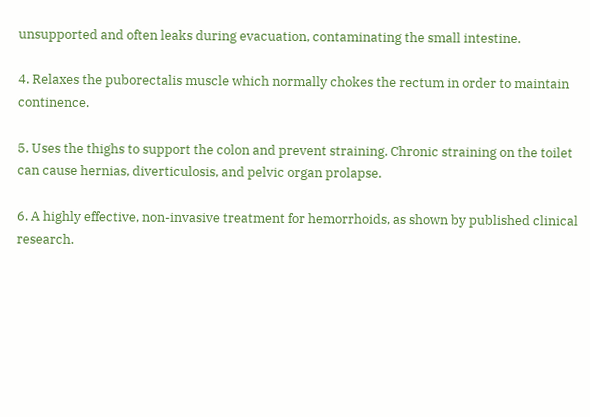unsupported and often leaks during evacuation, contaminating the small intestine.

4. Relaxes the puborectalis muscle which normally chokes the rectum in order to maintain continence.

5. Uses the thighs to support the colon and prevent straining. Chronic straining on the toilet can cause hernias, diverticulosis, and pelvic organ prolapse.

6. A highly effective, non-invasive treatment for hemorrhoids, as shown by published clinical research.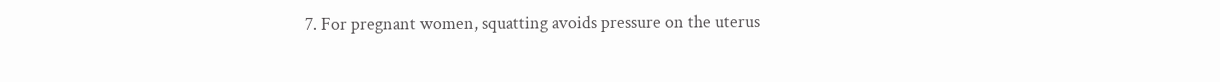7. For pregnant women, squatting avoids pressure on the uterus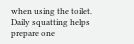when using the toilet. Daily squatting helps prepare one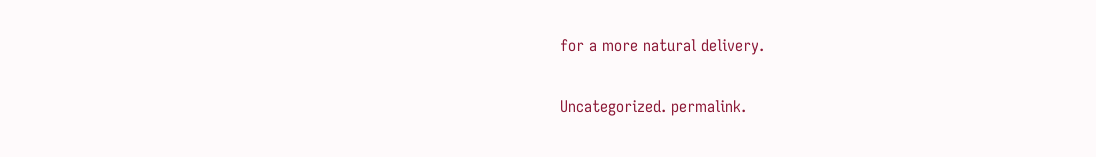for a more natural delivery.

Uncategorized. permalink.